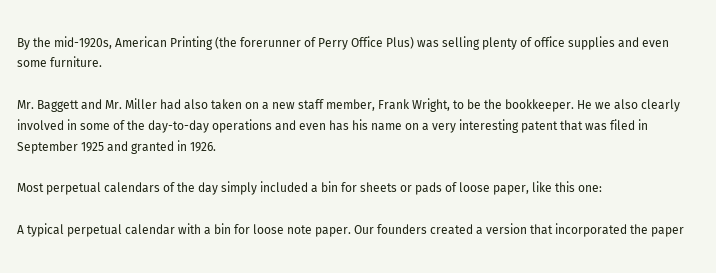By the mid-1920s, American Printing (the forerunner of Perry Office Plus) was selling plenty of office supplies and even some furniture.

Mr. Baggett and Mr. Miller had also taken on a new staff member, Frank Wright, to be the bookkeeper. He we also clearly involved in some of the day-to-day operations and even has his name on a very interesting patent that was filed in September 1925 and granted in 1926.

Most perpetual calendars of the day simply included a bin for sheets or pads of loose paper, like this one:

A typical perpetual calendar with a bin for loose note paper. Our founders created a version that incorporated the paper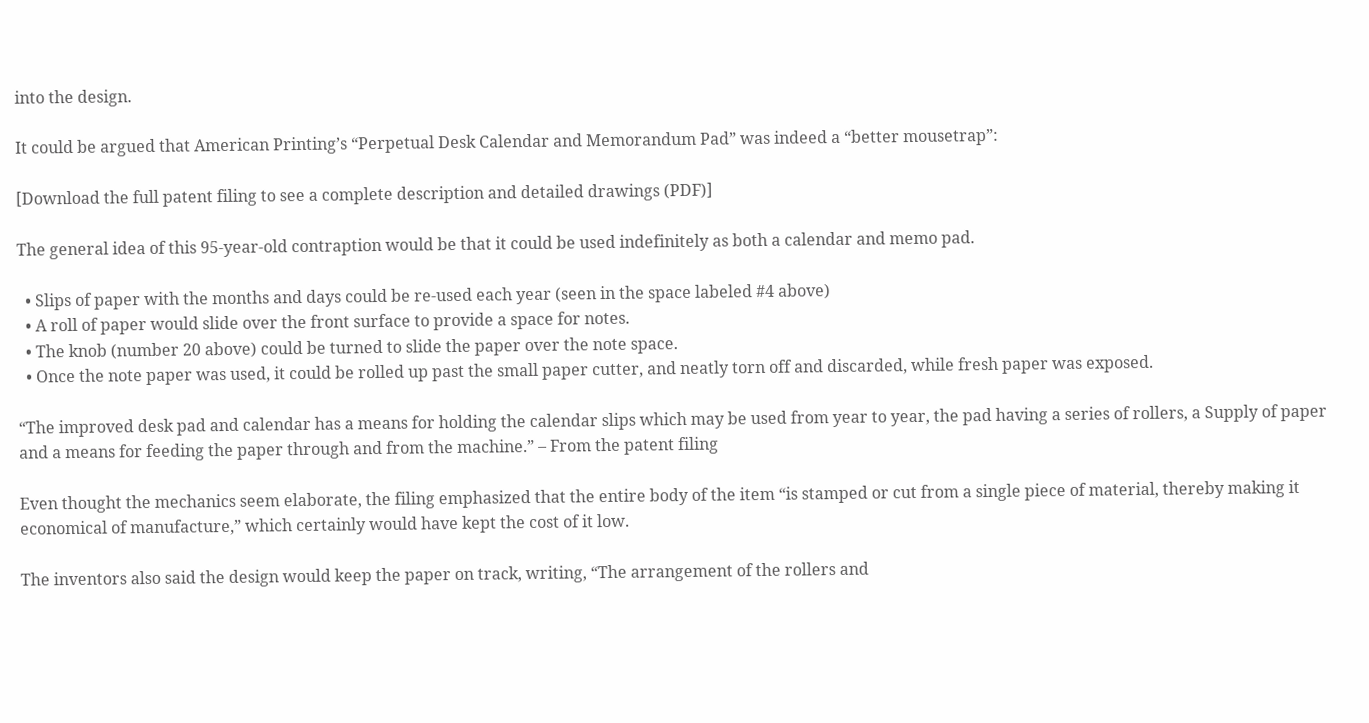into the design.

It could be argued that American Printing’s “Perpetual Desk Calendar and Memorandum Pad” was indeed a “better mousetrap”:

[Download the full patent filing to see a complete description and detailed drawings (PDF)]

The general idea of this 95-year-old contraption would be that it could be used indefinitely as both a calendar and memo pad.

  • Slips of paper with the months and days could be re-used each year (seen in the space labeled #4 above)
  • A roll of paper would slide over the front surface to provide a space for notes.
  • The knob (number 20 above) could be turned to slide the paper over the note space.
  • Once the note paper was used, it could be rolled up past the small paper cutter, and neatly torn off and discarded, while fresh paper was exposed.

“The improved desk pad and calendar has a means for holding the calendar slips which may be used from year to year, the pad having a series of rollers, a Supply of paper and a means for feeding the paper through and from the machine.” – From the patent filing

Even thought the mechanics seem elaborate, the filing emphasized that the entire body of the item “is stamped or cut from a single piece of material, thereby making it economical of manufacture,” which certainly would have kept the cost of it low.

The inventors also said the design would keep the paper on track, writing, “The arrangement of the rollers and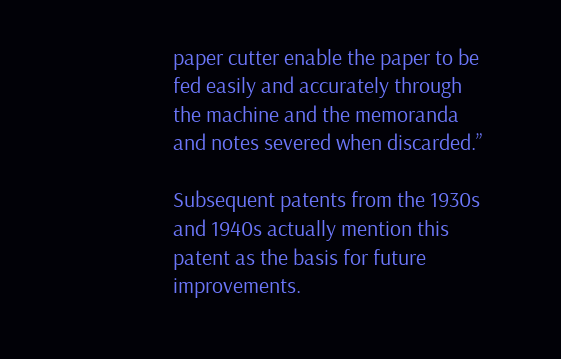paper cutter enable the paper to be fed easily and accurately through the machine and the memoranda and notes severed when discarded.”

Subsequent patents from the 1930s and 1940s actually mention this patent as the basis for future improvements.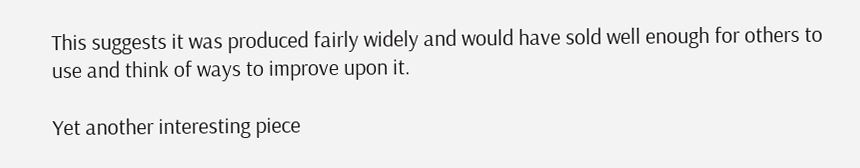This suggests it was produced fairly widely and would have sold well enough for others to use and think of ways to improve upon it.

Yet another interesting piece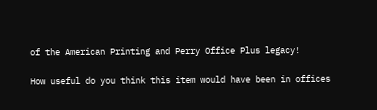of the American Printing and Perry Office Plus legacy!

How useful do you think this item would have been in offices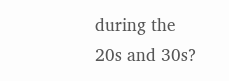during the 20s and 30s?